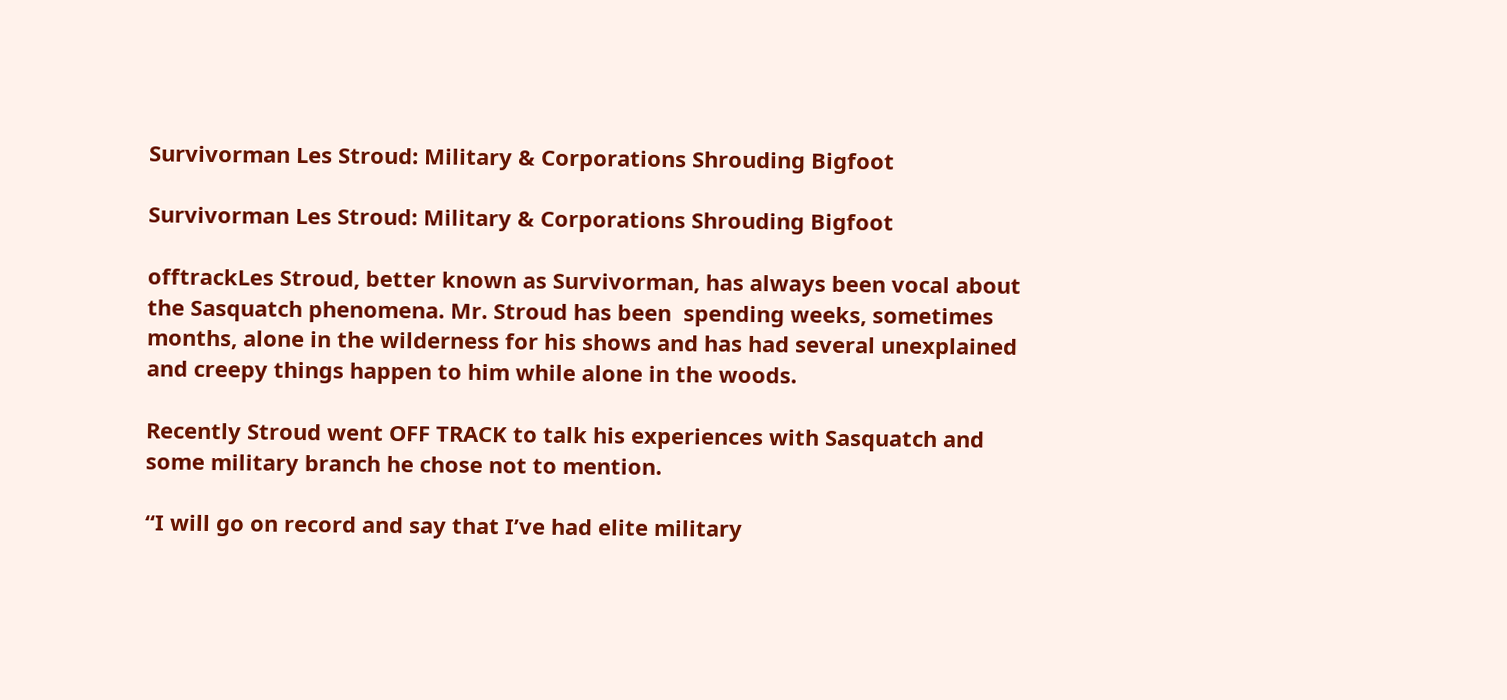Survivorman Les Stroud: Military & Corporations Shrouding Bigfoot

Survivorman Les Stroud: Military & Corporations Shrouding Bigfoot

offtrackLes Stroud, better known as Survivorman, has always been vocal about the Sasquatch phenomena. Mr. Stroud has been  spending weeks, sometimes months, alone in the wilderness for his shows and has had several unexplained and creepy things happen to him while alone in the woods.

Recently Stroud went OFF TRACK to talk his experiences with Sasquatch and some military branch he chose not to mention.

“I will go on record and say that I’ve had elite military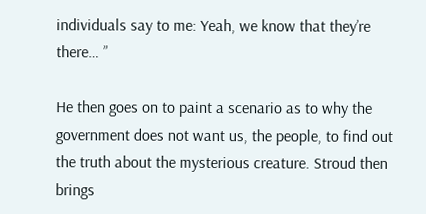individuals say to me: Yeah, we know that they’re there… ”

He then goes on to paint a scenario as to why the government does not want us, the people, to find out the truth about the mysterious creature. Stroud then brings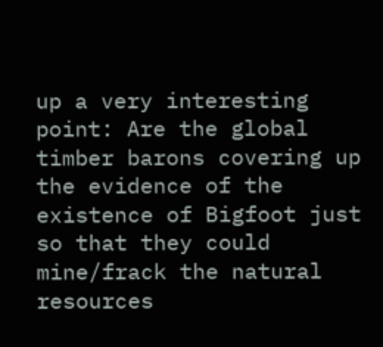up a very interesting point: Are the global timber barons covering up the evidence of the existence of Bigfoot just so that they could mine/frack the natural resources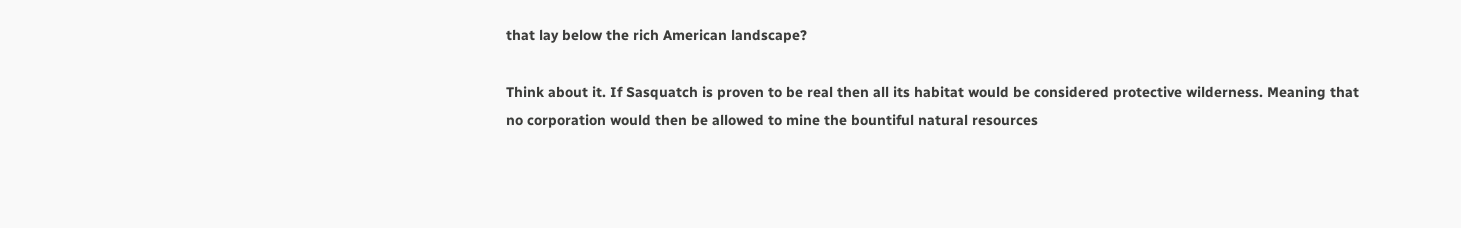that lay below the rich American landscape?

Think about it. If Sasquatch is proven to be real then all its habitat would be considered protective wilderness. Meaning that no corporation would then be allowed to mine the bountiful natural resources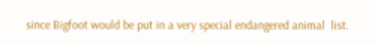since Bigfoot would be put in a very special endangered animal  list.